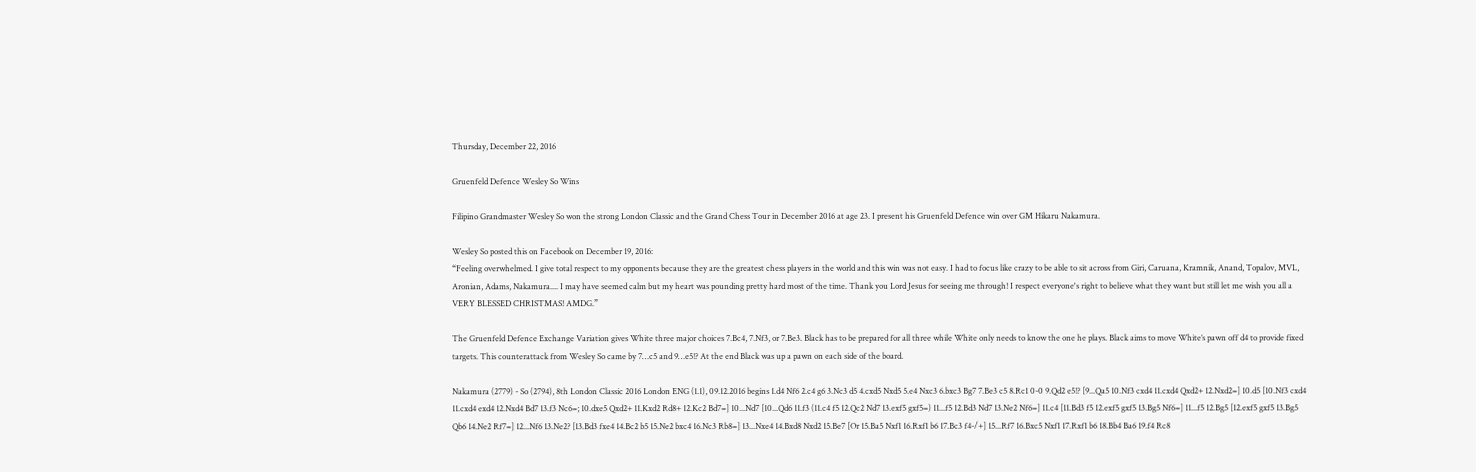Thursday, December 22, 2016

Gruenfeld Defence Wesley So Wins

Filipino Grandmaster Wesley So won the strong London Classic and the Grand Chess Tour in December 2016 at age 23. I present his Gruenfeld Defence win over GM Hikaru Nakamura.

Wesley So posted this on Facebook on December 19, 2016:
“Feeling overwhelmed. I give total respect to my opponents because they are the greatest chess players in the world and this win was not easy. I had to focus like crazy to be able to sit across from Giri, Caruana, Kramnik, Anand, Topalov, MVL, Aronian, Adams, Nakamura.... I may have seemed calm but my heart was pounding pretty hard most of the time. Thank you Lord Jesus for seeing me through! I respect everyone's right to believe what they want but still let me wish you all a VERY BLESSED CHRISTMAS! AMDG.”

The Gruenfeld Defence Exchange Variation gives White three major choices 7.Bc4, 7.Nf3, or 7.Be3. Black has to be prepared for all three while White only needs to know the one he plays. Black aims to move White’s pawn off d4 to provide fixed targets. This counterattack from Wesley So came by 7…c5 and 9…e5!? At the end Black was up a pawn on each side of the board.

Nakamura (2779) - So (2794), 8th London Classic 2016 London ENG (1.1), 09.12.2016 begins 1.d4 Nf6 2.c4 g6 3.Nc3 d5 4.cxd5 Nxd5 5.e4 Nxc3 6.bxc3 Bg7 7.Be3 c5 8.Rc1 0-0 9.Qd2 e5!? [9...Qa5 10.Nf3 cxd4 11.cxd4 Qxd2+ 12.Nxd2=] 10.d5 [10.Nf3 cxd4 11.cxd4 exd4 12.Nxd4 Bd7 13.f3 Nc6=; 10.dxe5 Qxd2+ 11.Kxd2 Rd8+ 12.Kc2 Bd7=] 10...Nd7 [10...Qd6 11.f3 (11.c4 f5 12.Qc2 Nd7 13.exf5 gxf5=) 11...f5 12.Bd3 Nd7 13.Ne2 Nf6=] 11.c4 [11.Bd3 f5 12.exf5 gxf5 13.Bg5 Nf6=] 11...f5 12.Bg5 [12.exf5 gxf5 13.Bg5 Qb6 14.Ne2 Rf7=] 12...Nf6 13.Ne2? [13.Bd3 fxe4 14.Bc2 b5 15.Ne2 bxc4 16.Nc3 Rb8=] 13...Nxe4 14.Bxd8 Nxd2 15.Be7 [Or 15.Ba5 Nxf1 16.Rxf1 b6 17.Bc3 f4-/+] 15...Rf7 16.Bxc5 Nxf1 17.Rxf1 b6 18.Bb4 Ba6 19.f4 Rc8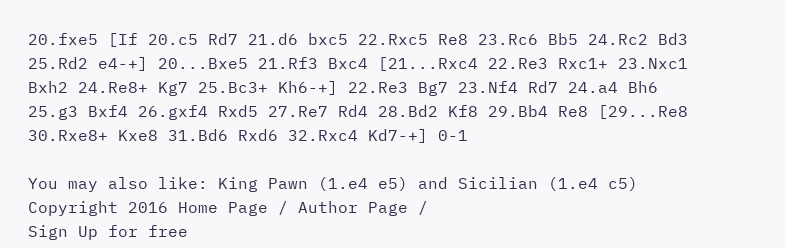20.fxe5 [If 20.c5 Rd7 21.d6 bxc5 22.Rxc5 Re8 23.Rc6 Bb5 24.Rc2 Bd3 25.Rd2 e4-+] 20...Bxe5 21.Rf3 Bxc4 [21...Rxc4 22.Re3 Rxc1+ 23.Nxc1 Bxh2 24.Re8+ Kg7 25.Bc3+ Kh6-+] 22.Re3 Bg7 23.Nf4 Rd7 24.a4 Bh6 25.g3 Bxf4 26.gxf4 Rxd5 27.Re7 Rd4 28.Bd2 Kf8 29.Bb4 Re8 [29...Re8 30.Rxe8+ Kxe8 31.Bd6 Rxd6 32.Rxc4 Kd7-+] 0-1

You may also like: King Pawn (1.e4 e5) and Sicilian (1.e4 c5)
Copyright 2016 Home Page / Author Page /
Sign Up for free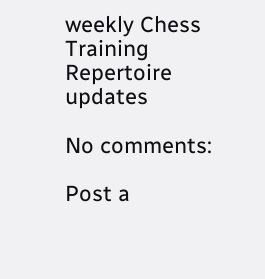weekly Chess Training Repertoire updates

No comments:

Post a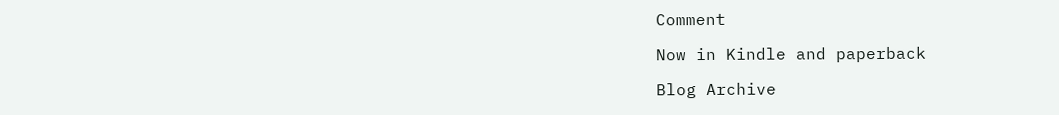Comment

Now in Kindle and paperback

Blog Archive